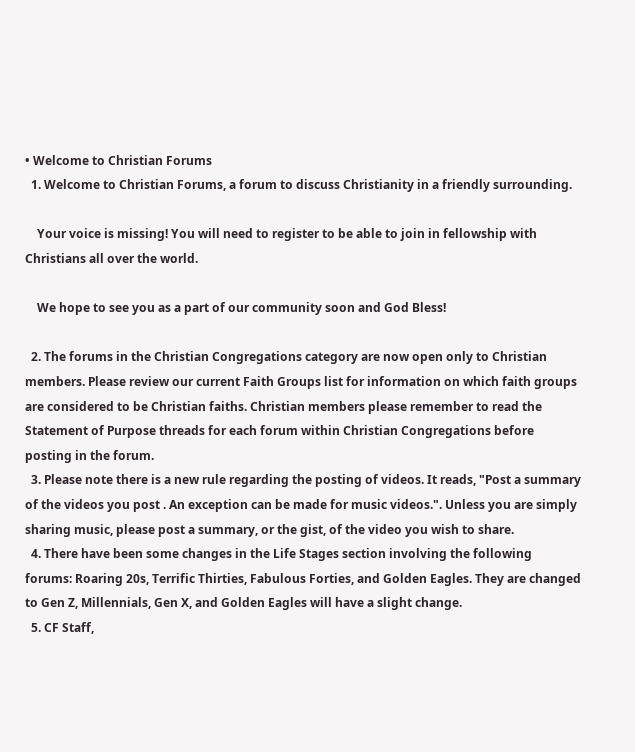• Welcome to Christian Forums
  1. Welcome to Christian Forums, a forum to discuss Christianity in a friendly surrounding.

    Your voice is missing! You will need to register to be able to join in fellowship with Christians all over the world.

    We hope to see you as a part of our community soon and God Bless!

  2. The forums in the Christian Congregations category are now open only to Christian members. Please review our current Faith Groups list for information on which faith groups are considered to be Christian faiths. Christian members please remember to read the Statement of Purpose threads for each forum within Christian Congregations before posting in the forum.
  3. Please note there is a new rule regarding the posting of videos. It reads, "Post a summary of the videos you post . An exception can be made for music videos.". Unless you are simply sharing music, please post a summary, or the gist, of the video you wish to share.
  4. There have been some changes in the Life Stages section involving the following forums: Roaring 20s, Terrific Thirties, Fabulous Forties, and Golden Eagles. They are changed to Gen Z, Millennials, Gen X, and Golden Eagles will have a slight change.
  5. CF Staff,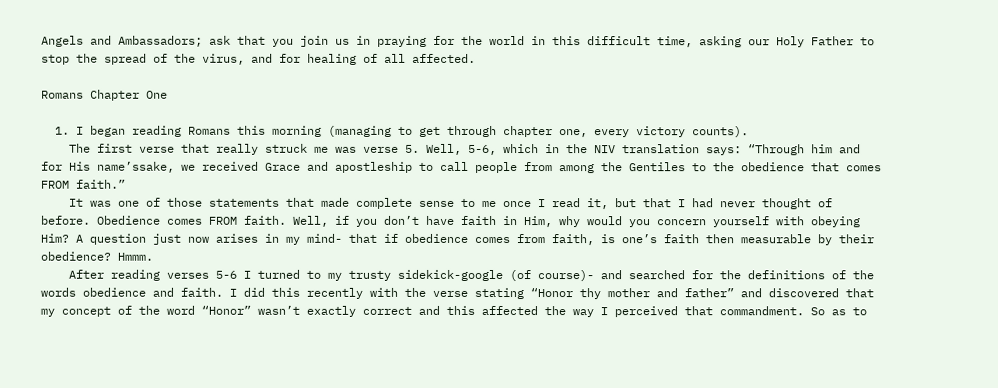Angels and Ambassadors; ask that you join us in praying for the world in this difficult time, asking our Holy Father to stop the spread of the virus, and for healing of all affected.

Romans Chapter One

  1. I began reading Romans this morning (managing to get through chapter one, every victory counts).
    The first verse that really struck me was verse 5. Well, 5-6, which in the NIV translation says: “Through him and for His name’ssake, we received Grace and apostleship to call people from among the Gentiles to the obedience that comes FROM faith.”
    It was one of those statements that made complete sense to me once I read it, but that I had never thought of before. Obedience comes FROM faith. Well, if you don’t have faith in Him, why would you concern yourself with obeying Him? A question just now arises in my mind- that if obedience comes from faith, is one’s faith then measurable by their obedience? Hmmm.
    After reading verses 5-6 I turned to my trusty sidekick-google (of course)- and searched for the definitions of the words obedience and faith. I did this recently with the verse stating “Honor thy mother and father” and discovered that my concept of the word “Honor” wasn’t exactly correct and this affected the way I perceived that commandment. So as to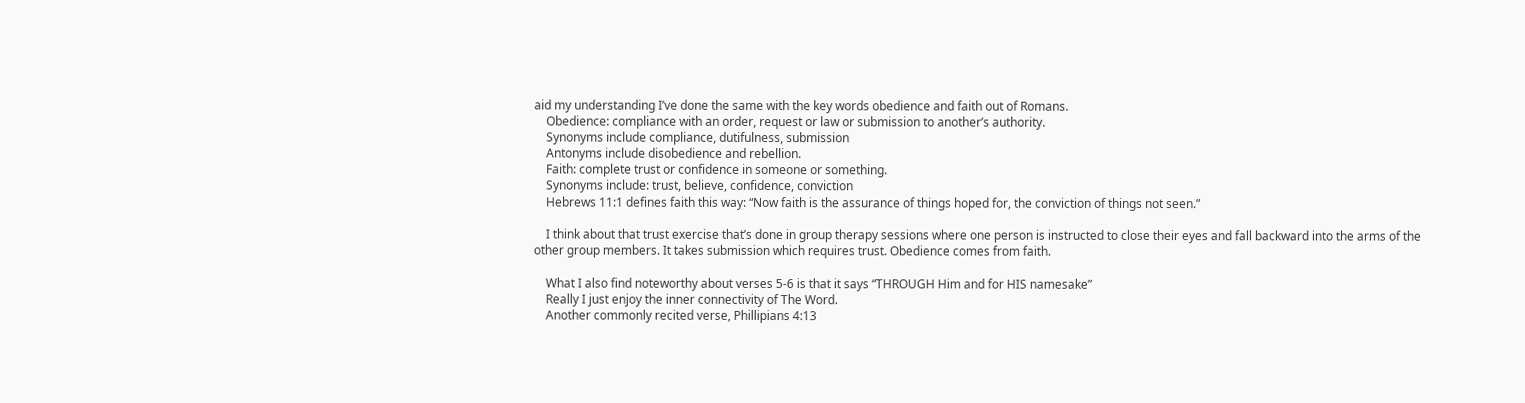aid my understanding I’ve done the same with the key words obedience and faith out of Romans.
    Obedience: compliance with an order, request or law or submission to another’s authority.
    Synonyms include compliance, dutifulness, submission
    Antonyms include disobedience and rebellion.
    Faith: complete trust or confidence in someone or something.
    Synonyms include: trust, believe, confidence, conviction
    Hebrews 11:1 defines faith this way: “Now faith is the assurance of things hoped for, the conviction of things not seen.”

    I think about that trust exercise that’s done in group therapy sessions where one person is instructed to close their eyes and fall backward into the arms of the other group members. It takes submission which requires trust. Obedience comes from faith.

    What I also find noteworthy about verses 5-6 is that it says “THROUGH Him and for HIS namesake”
    Really I just enjoy the inner connectivity of The Word.
    Another commonly recited verse, Phillipians 4:13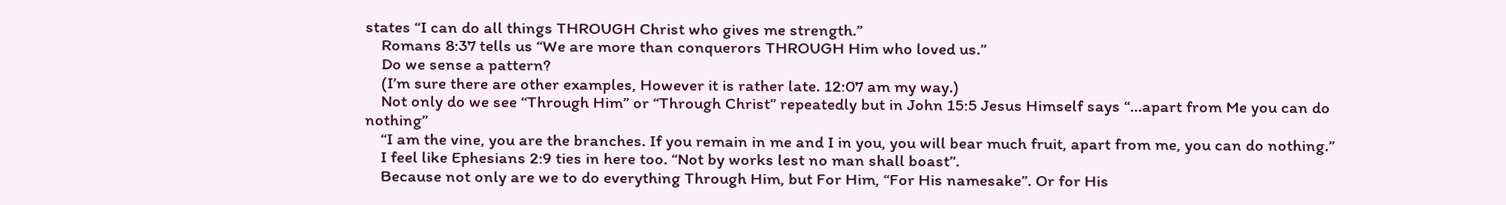states “I can do all things THROUGH Christ who gives me strength.”
    Romans 8:37 tells us “We are more than conquerors THROUGH Him who loved us.”
    Do we sense a pattern?
    (I’m sure there are other examples, However it is rather late. 12:07 am my way.)
    Not only do we see “Through Him” or “Through Christ” repeatedly but in John 15:5 Jesus Himself says “...apart from Me you can do nothing”
    “I am the vine, you are the branches. If you remain in me and I in you, you will bear much fruit, apart from me, you can do nothing.”
    I feel like Ephesians 2:9 ties in here too. “Not by works lest no man shall boast”.
    Because not only are we to do everything Through Him, but For Him, “For His namesake”. Or for His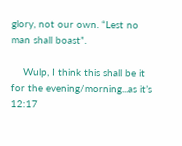glory, not our own. “Lest no man shall boast”.

    Wulp, I think this shall be it for the evening/morning...as it’s 12:17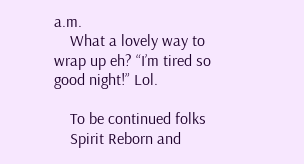a.m.
    What a lovely way to wrap up eh? “I’m tired so good night!” Lol.

    To be continued folks
    Spirit Reborn and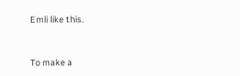Emli like this.


To make a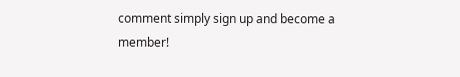comment simply sign up and become a member!